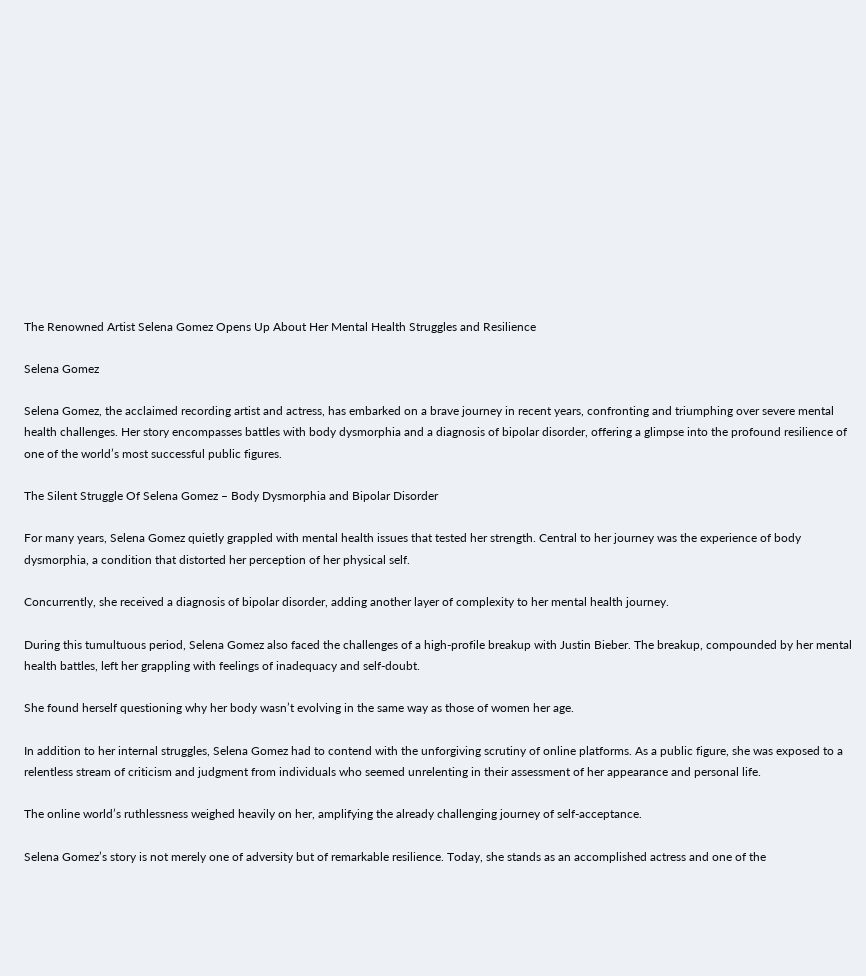The Renowned Artist Selena Gomez Opens Up About Her Mental Health Struggles and Resilience

Selena Gomez

Selena Gomez, the acclaimed recording artist and actress, has embarked on a brave journey in recent years, confronting and triumphing over severe mental health challenges. Her story encompasses battles with body dysmorphia and a diagnosis of bipolar disorder, offering a glimpse into the profound resilience of one of the world’s most successful public figures.

The Silent Struggle Of Selena Gomez – Body Dysmorphia and Bipolar Disorder

For many years, Selena Gomez quietly grappled with mental health issues that tested her strength. Central to her journey was the experience of body dysmorphia, a condition that distorted her perception of her physical self.

Concurrently, she received a diagnosis of bipolar disorder, adding another layer of complexity to her mental health journey.

During this tumultuous period, Selena Gomez also faced the challenges of a high-profile breakup with Justin Bieber. The breakup, compounded by her mental health battles, left her grappling with feelings of inadequacy and self-doubt.

She found herself questioning why her body wasn’t evolving in the same way as those of women her age.

In addition to her internal struggles, Selena Gomez had to contend with the unforgiving scrutiny of online platforms. As a public figure, she was exposed to a relentless stream of criticism and judgment from individuals who seemed unrelenting in their assessment of her appearance and personal life.

The online world’s ruthlessness weighed heavily on her, amplifying the already challenging journey of self-acceptance.

Selena Gomez’s story is not merely one of adversity but of remarkable resilience. Today, she stands as an accomplished actress and one of the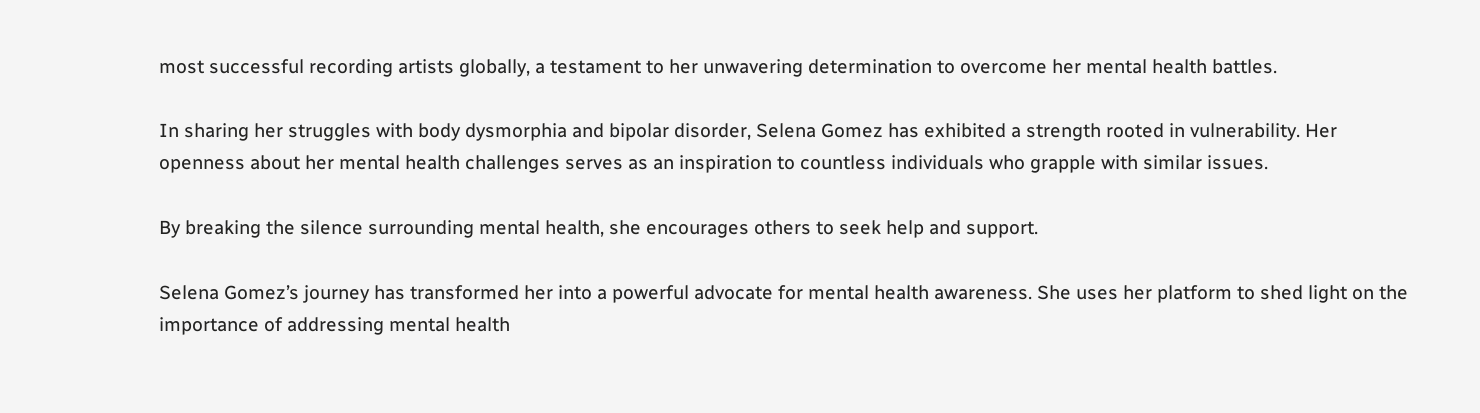most successful recording artists globally, a testament to her unwavering determination to overcome her mental health battles.

In sharing her struggles with body dysmorphia and bipolar disorder, Selena Gomez has exhibited a strength rooted in vulnerability. Her openness about her mental health challenges serves as an inspiration to countless individuals who grapple with similar issues.

By breaking the silence surrounding mental health, she encourages others to seek help and support.

Selena Gomez’s journey has transformed her into a powerful advocate for mental health awareness. She uses her platform to shed light on the importance of addressing mental health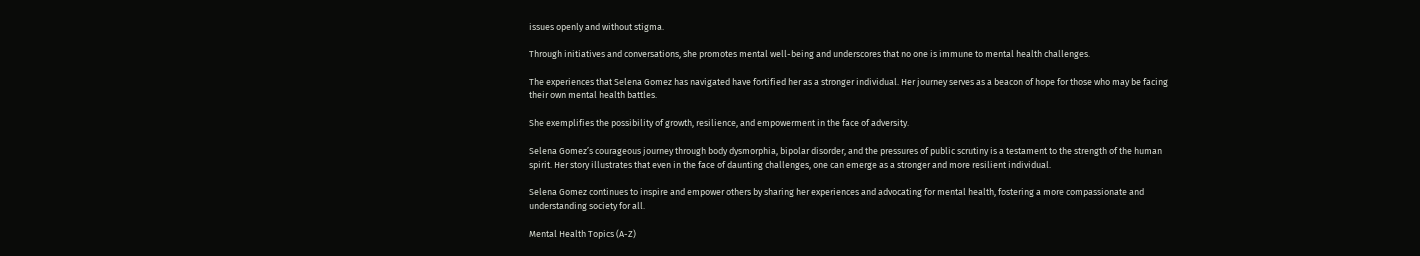issues openly and without stigma.

Through initiatives and conversations, she promotes mental well-being and underscores that no one is immune to mental health challenges.

The experiences that Selena Gomez has navigated have fortified her as a stronger individual. Her journey serves as a beacon of hope for those who may be facing their own mental health battles.

She exemplifies the possibility of growth, resilience, and empowerment in the face of adversity.

Selena Gomez’s courageous journey through body dysmorphia, bipolar disorder, and the pressures of public scrutiny is a testament to the strength of the human spirit. Her story illustrates that even in the face of daunting challenges, one can emerge as a stronger and more resilient individual.

Selena Gomez continues to inspire and empower others by sharing her experiences and advocating for mental health, fostering a more compassionate and understanding society for all.

Mental Health Topics (A-Z)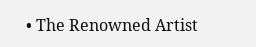• The Renowned Artist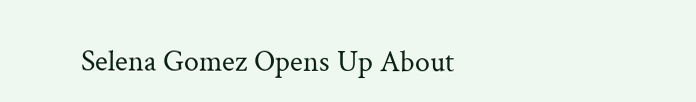Selena Gomez Opens Up About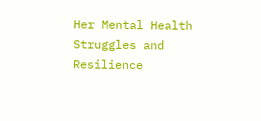Her Mental Health Struggles and Resilience